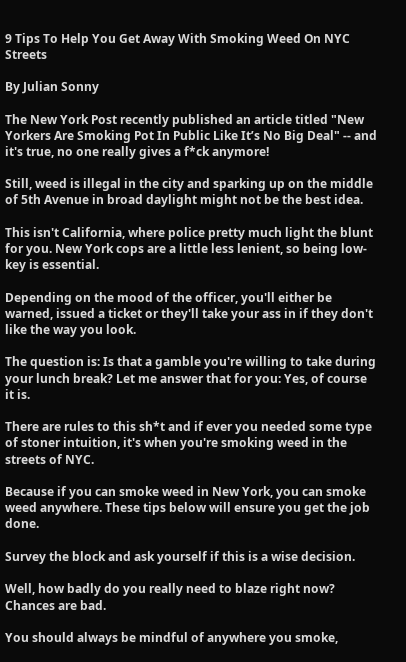9 Tips To Help You Get Away With Smoking Weed On NYC Streets

By Julian Sonny

The New York Post recently published an article titled "New Yorkers Are Smoking Pot In Public Like It’s No Big Deal" -- and it's true, no one really gives a f*ck anymore!

Still, weed is illegal in the city and sparking up on the middle of 5th Avenue in broad daylight might not be the best idea.

This isn't California, where police pretty much light the blunt for you. New York cops are a little less lenient, so being low-key is essential.

Depending on the mood of the officer, you'll either be warned, issued a ticket or they'll take your ass in if they don't like the way you look.

The question is: Is that a gamble you're willing to take during your lunch break? Let me answer that for you: Yes, of course it is.

There are rules to this sh*t and if ever you needed some type of stoner intuition, it's when you're smoking weed in the streets of NYC.

Because if you can smoke weed in New York, you can smoke weed anywhere. These tips below will ensure you get the job done.

Survey the block and ask yourself if this is a wise decision.

Well, how badly do you really need to blaze right now? Chances are bad.

You should always be mindful of anywhere you smoke,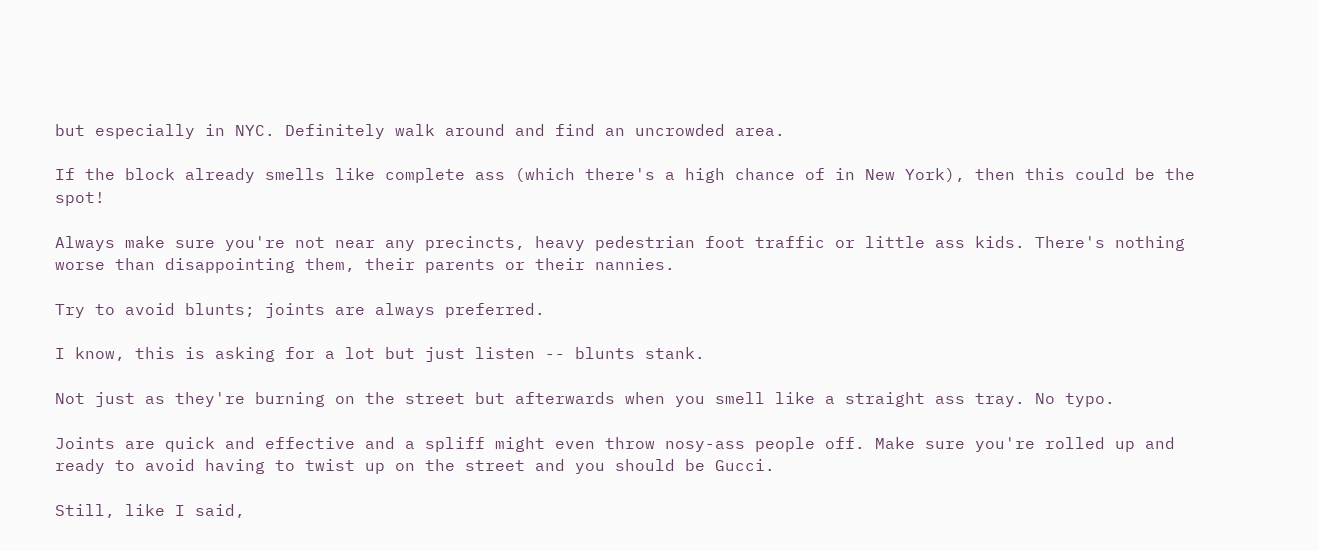but especially in NYC. Definitely walk around and find an uncrowded area.

If the block already smells like complete ass (which there's a high chance of in New York), then this could be the spot!

Always make sure you're not near any precincts, heavy pedestrian foot traffic or little ass kids. There's nothing worse than disappointing them, their parents or their nannies.

Try to avoid blunts; joints are always preferred.

I know, this is asking for a lot but just listen -- blunts stank.

Not just as they're burning on the street but afterwards when you smell like a straight ass tray. No typo.

Joints are quick and effective and a spliff might even throw nosy-ass people off. Make sure you're rolled up and ready to avoid having to twist up on the street and you should be Gucci.

Still, like I said,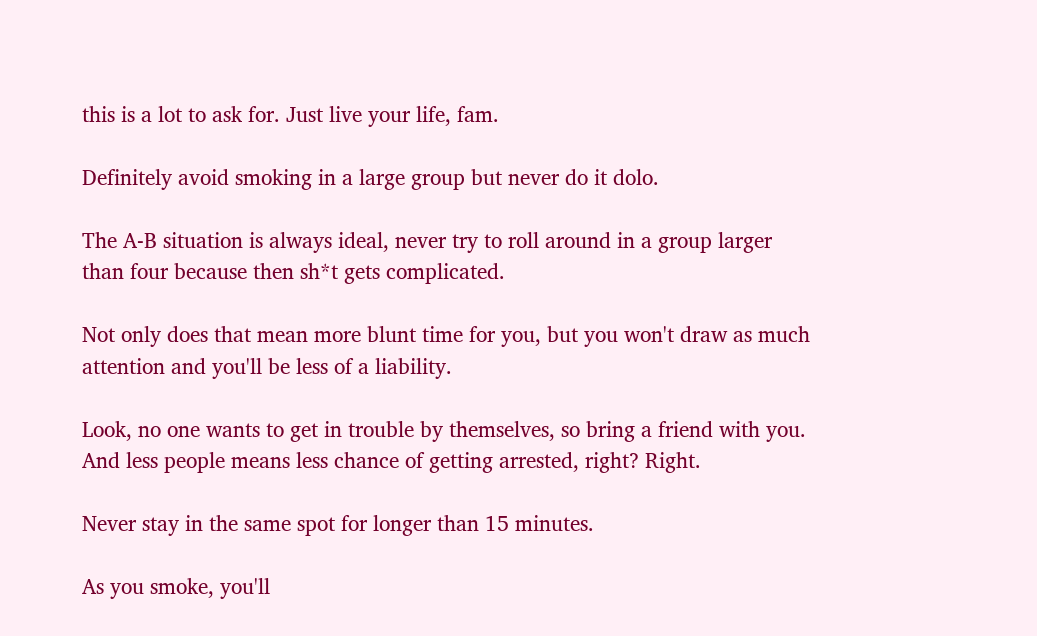this is a lot to ask for. Just live your life, fam.

Definitely avoid smoking in a large group but never do it dolo.

The A-B situation is always ideal, never try to roll around in a group larger than four because then sh*t gets complicated.

Not only does that mean more blunt time for you, but you won't draw as much attention and you'll be less of a liability.

Look, no one wants to get in trouble by themselves, so bring a friend with you. And less people means less chance of getting arrested, right? Right.

Never stay in the same spot for longer than 15 minutes.

As you smoke, you'll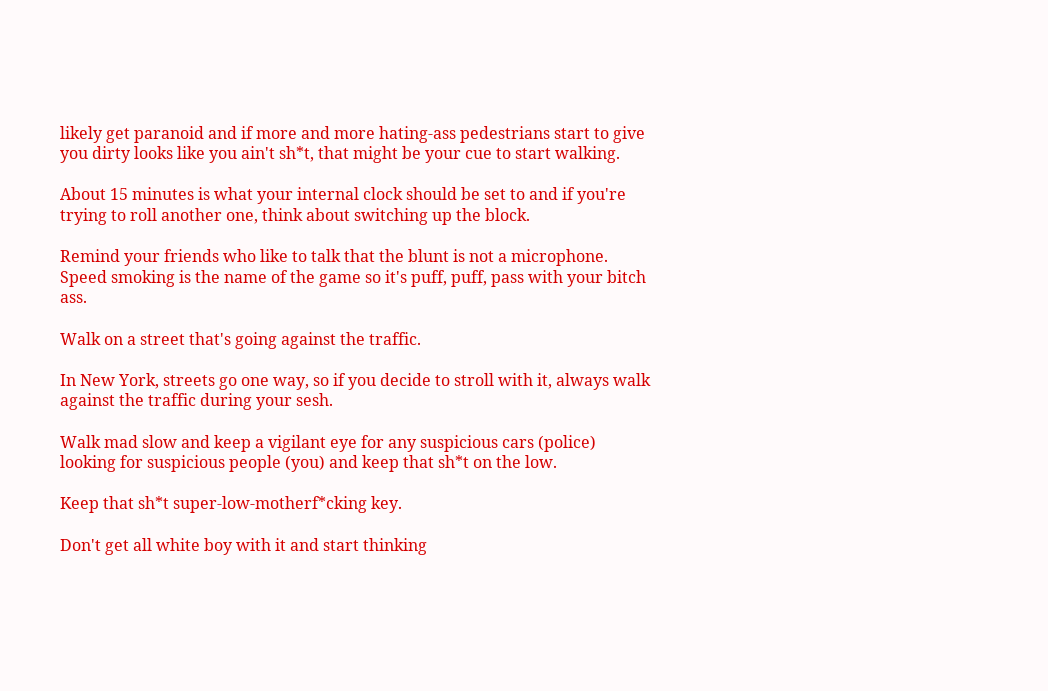likely get paranoid and if more and more hating-ass pedestrians start to give you dirty looks like you ain't sh*t, that might be your cue to start walking.

About 15 minutes is what your internal clock should be set to and if you're trying to roll another one, think about switching up the block.

Remind your friends who like to talk that the blunt is not a microphone. Speed smoking is the name of the game so it's puff, puff, pass with your bitch ass.

Walk on a street that's going against the traffic.

In New York, streets go one way, so if you decide to stroll with it, always walk against the traffic during your sesh.

Walk mad slow and keep a vigilant eye for any suspicious cars (police) looking for suspicious people (you) and keep that sh*t on the low.

Keep that sh*t super-low-motherf*cking key.

Don't get all white boy with it and start thinking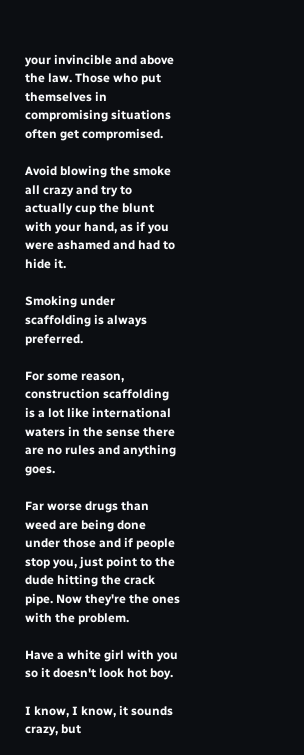your invincible and above the law. Those who put themselves in compromising situations often get compromised.

Avoid blowing the smoke all crazy and try to actually cup the blunt with your hand, as if you were ashamed and had to hide it.

Smoking under scaffolding is always preferred.

For some reason, construction scaffolding is a lot like international waters in the sense there are no rules and anything goes.

Far worse drugs than weed are being done under those and if people stop you, just point to the dude hitting the crack pipe. Now they're the ones with the problem.

Have a white girl with you so it doesn't look hot boy.

I know, I know, it sounds crazy, but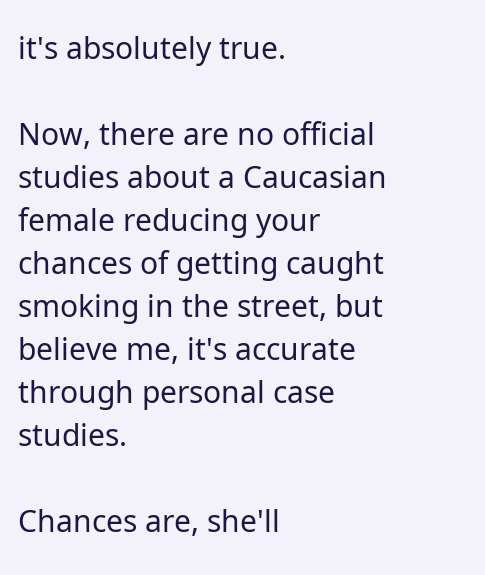it's absolutely true.

Now, there are no official studies about a Caucasian female reducing your chances of getting caught smoking in the street, but believe me, it's accurate through personal case studies.

Chances are, she'll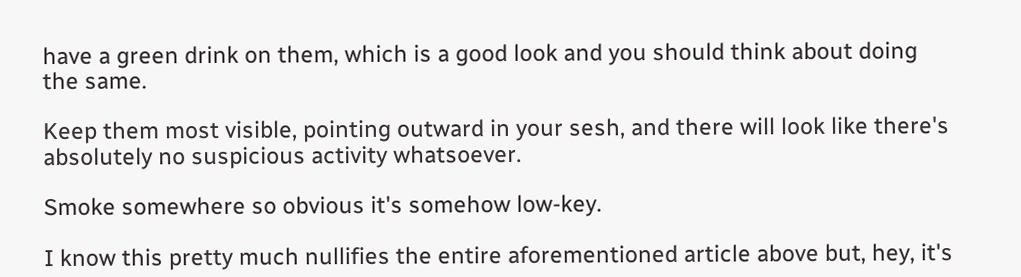have a green drink on them, which is a good look and you should think about doing the same.

Keep them most visible, pointing outward in your sesh, and there will look like there's absolutely no suspicious activity whatsoever.

Smoke somewhere so obvious it's somehow low-key.

I know this pretty much nullifies the entire aforementioned article above but, hey, it's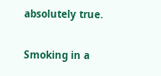absolutely true.

Smoking in a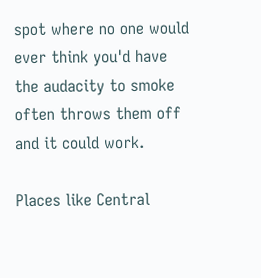spot where no one would ever think you'd have the audacity to smoke often throws them off and it could work.

Places like Central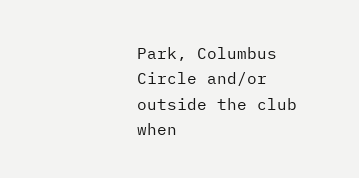Park, Columbus Circle and/or outside the club when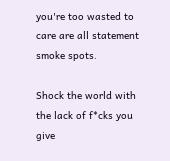you're too wasted to care are all statement smoke spots.

Shock the world with the lack of f*cks you give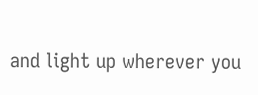and light up wherever you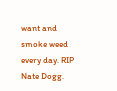want and smoke weed every day. RIP Nate Dogg.